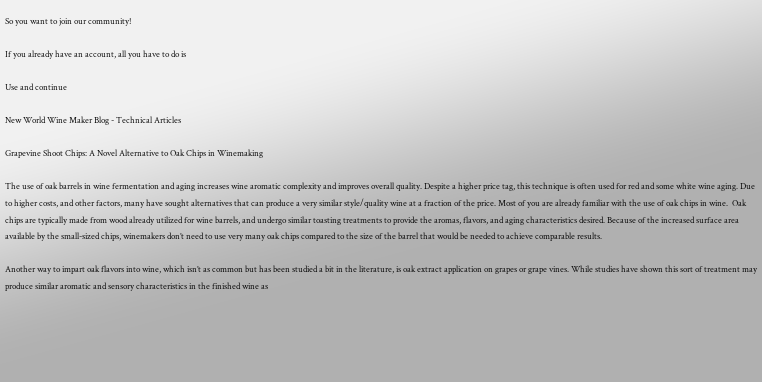So you want to join our community!

If you already have an account, all you have to do is

Use and continue

New World Wine Maker Blog - Technical Articles

Grapevine Shoot Chips: A Novel Alternative to Oak Chips in Winemaking

The use of oak barrels in wine fermentation and aging increases wine aromatic complexity and improves overall quality. Despite a higher price tag, this technique is often used for red and some white wine aging. Due to higher costs, and other factors, many have sought alternatives that can produce a very similar style/quality wine at a fraction of the price. Most of you are already familiar with the use of oak chips in wine.  Oak chips are typically made from wood already utilized for wine barrels, and undergo similar toasting treatments to provide the aromas, flavors, and aging characteristics desired. Because of the increased surface area available by the small-sized chips, winemakers don’t need to use very many oak chips compared to the size of the barrel that would be needed to achieve comparable results.

Another way to impart oak flavors into wine, which isn’t as common but has been studied a bit in the literature, is oak extract application on grapes or grape vines. While studies have shown this sort of treatment may produce similar aromatic and sensory characteristics in the finished wine as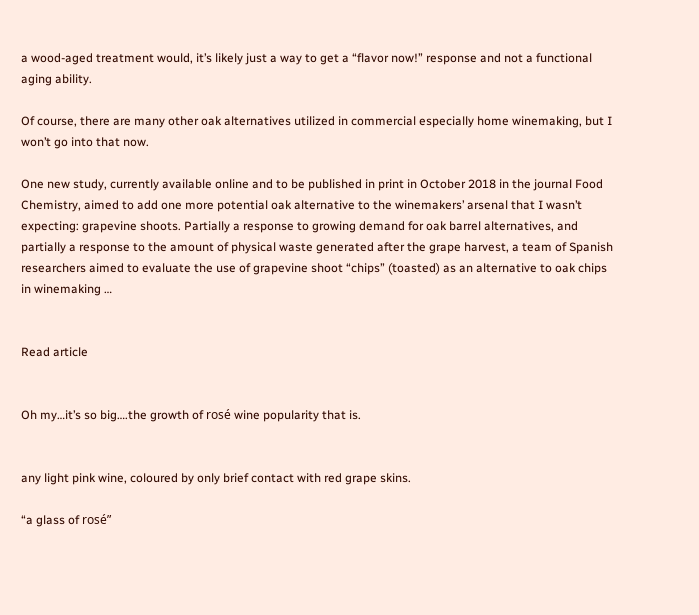a wood-aged treatment would, it’s likely just a way to get a “flavor now!” response and not a functional aging ability.

Of course, there are many other oak alternatives utilized in commercial especially home winemaking, but I won’t go into that now.

One new study, currently available online and to be published in print in October 2018 in the journal Food Chemistry, aimed to add one more potential oak alternative to the winemakers’ arsenal that I wasn’t expecting: grapevine shoots. Partially a response to growing demand for oak barrel alternatives, and partially a response to the amount of physical waste generated after the grape harvest, a team of Spanish researchers aimed to evaluate the use of grapevine shoot “chips” (toasted) as an alternative to oak chips in winemaking …


Read article


Oh my…it’s so big….the growth of rosé wine popularity that is.


any light pink wine, coloured by only brief contact with red grape skins.

“a glass of rosé”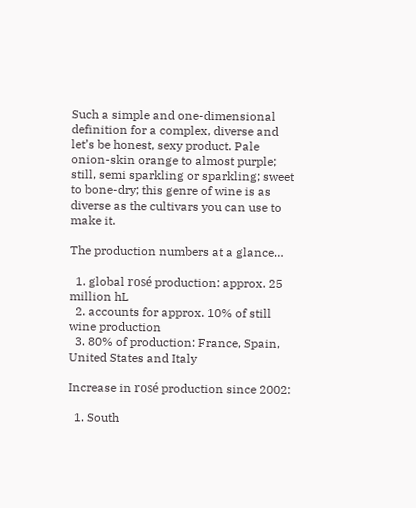Such a simple and one-dimensional definition for a complex, diverse and let’s be honest, sexy product. Pale onion-skin orange to almost purple; still, semi sparkling or sparkling; sweet to bone-dry; this genre of wine is as diverse as the cultivars you can use to make it.

The production numbers at a glance…

  1. global rosé production: approx. 25 million hL
  2. accounts for approx. 10% of still wine production
  3. 80% of production: France, Spain, United States and Italy

Increase in rosé production since 2002:

  1. South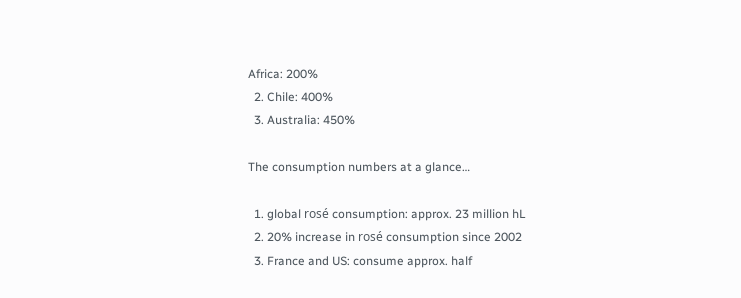Africa: 200%
  2. Chile: 400%
  3. Australia: 450%

The consumption numbers at a glance…

  1. global rosé consumption: approx. 23 million hL
  2. 20% increase in rosé consumption since 2002
  3. France and US: consume approx. half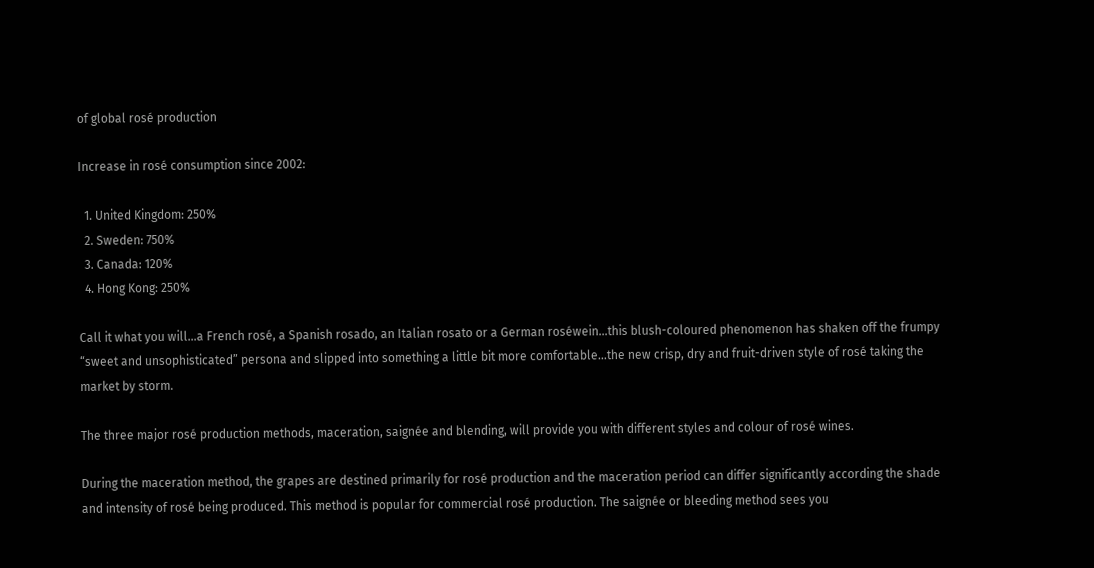of global rosé production

Increase in rosé consumption since 2002:

  1. United Kingdom: 250%
  2. Sweden: 750%
  3. Canada: 120%
  4. Hong Kong: 250%

Call it what you will…a French rosé, a Spanish rosado, an Italian rosato or a German roséwein…this blush-coloured phenomenon has shaken off the frumpy “sweet and unsophisticated” persona and slipped into something a little bit more comfortable…the new crisp, dry and fruit-driven style of rosé taking the market by storm.

The three major rosé production methods, maceration, saignée and blending, will provide you with different styles and colour of rosé wines.

During the maceration method, the grapes are destined primarily for rosé production and the maceration period can differ significantly according the shade and intensity of rosé being produced. This method is popular for commercial rosé production. The saignée or bleeding method sees you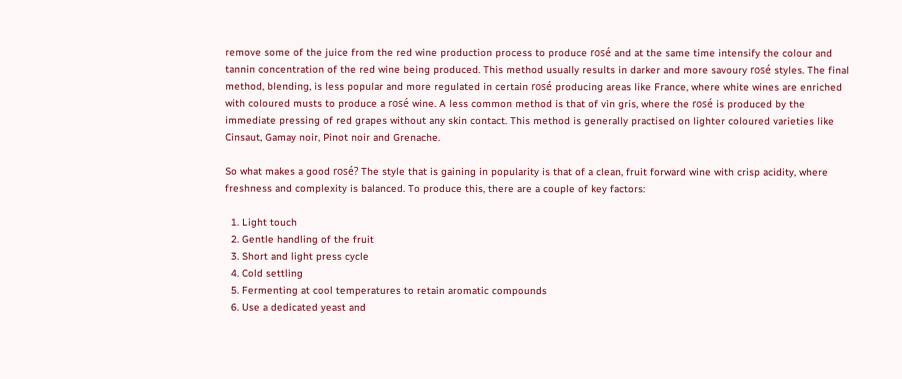remove some of the juice from the red wine production process to produce rosé and at the same time intensify the colour and tannin concentration of the red wine being produced. This method usually results in darker and more savoury rosé styles. The final method, blending, is less popular and more regulated in certain rosé producing areas like France, where white wines are enriched with coloured musts to produce a rosé wine. A less common method is that of vin gris, where the rosé is produced by the immediate pressing of red grapes without any skin contact. This method is generally practised on lighter coloured varieties like Cinsaut, Gamay noir, Pinot noir and Grenache.

So what makes a good rosé? The style that is gaining in popularity is that of a clean, fruit forward wine with crisp acidity, where freshness and complexity is balanced. To produce this, there are a couple of key factors:

  1. Light touch
  2. Gentle handling of the fruit
  3. Short and light press cycle
  4. Cold settling
  5. Fermenting at cool temperatures to retain aromatic compounds
  6. Use a dedicated yeast and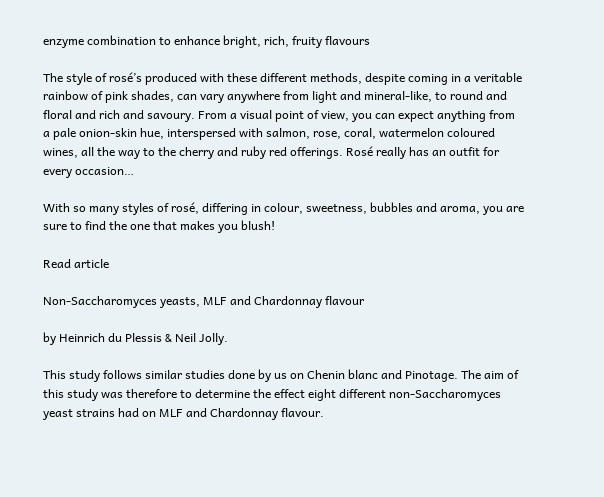enzyme combination to enhance bright, rich, fruity flavours

The style of rosé’s produced with these different methods, despite coming in a veritable rainbow of pink shades, can vary anywhere from light and mineral-like, to round and floral and rich and savoury. From a visual point of view, you can expect anything from a pale onion-skin hue, interspersed with salmon, rose, coral, watermelon coloured wines, all the way to the cherry and ruby red offerings. Rosé really has an outfit for every occasion…

With so many styles of rosé, differing in colour, sweetness, bubbles and aroma, you are sure to find the one that makes you blush!

Read article

Non-Saccharomyces yeasts, MLF and Chardonnay flavour

by Heinrich du Plessis & Neil Jolly.

This study follows similar studies done by us on Chenin blanc and Pinotage. The aim of this study was therefore to determine the effect eight different non-Saccharomyces yeast strains had on MLF and Chardonnay flavour.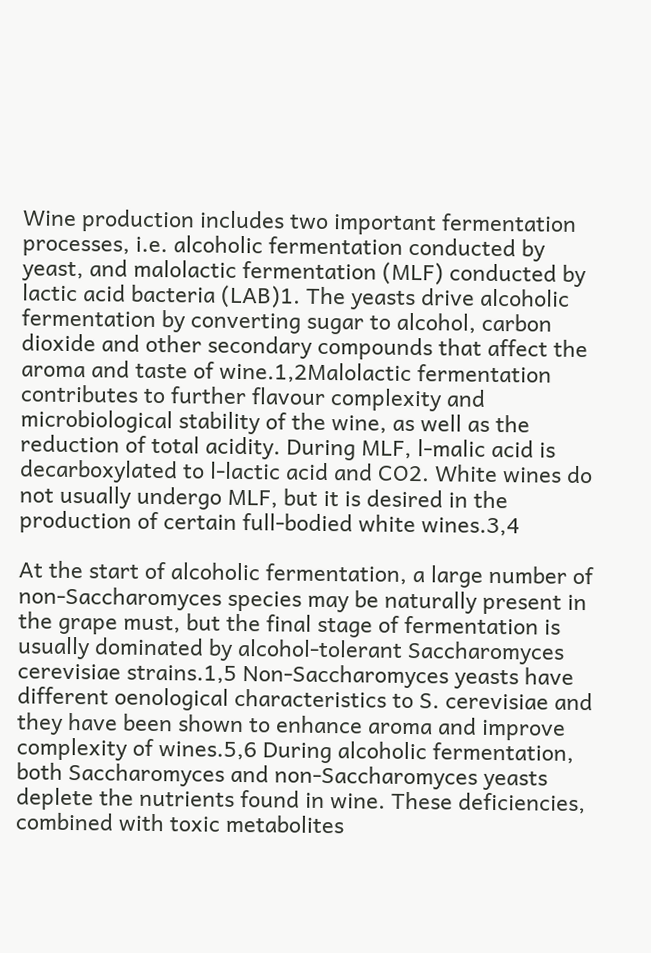Wine production includes two important fermentation processes, i.e. alcoholic fermentation conducted by yeast, and malolactic fermentation (MLF) conducted by lactic acid bacteria (LAB)1. The yeasts drive alcoholic fermentation by converting sugar to alcohol, carbon dioxide and other secondary compounds that affect the aroma and taste of wine.1,2Malolactic fermentation contributes to further flavour complexity and microbiological stability of the wine, as well as the reduction of total acidity. During MLF, l-malic acid is decarboxylated to l-lactic acid and CO2. White wines do not usually undergo MLF, but it is desired in the production of certain full-bodied white wines.3,4

At the start of alcoholic fermentation, a large number of non-Saccharomyces species may be naturally present in the grape must, but the final stage of fermentation is usually dominated by alcohol-tolerant Saccharomyces cerevisiae strains.1,5 Non-Saccharomyces yeasts have different oenological characteristics to S. cerevisiae and they have been shown to enhance aroma and improve complexity of wines.5,6 During alcoholic fermentation, both Saccharomyces and non-Saccharomyces yeasts deplete the nutrients found in wine. These deficiencies, combined with toxic metabolites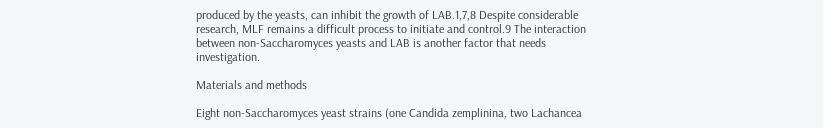produced by the yeasts, can inhibit the growth of LAB.1,7,8 Despite considerable research, MLF remains a difficult process to initiate and control.9 The interaction between non-Saccharomyces yeasts and LAB is another factor that needs investigation.

Materials and methods

Eight non-Saccharomyces yeast strains (one Candida zemplinina, two Lachancea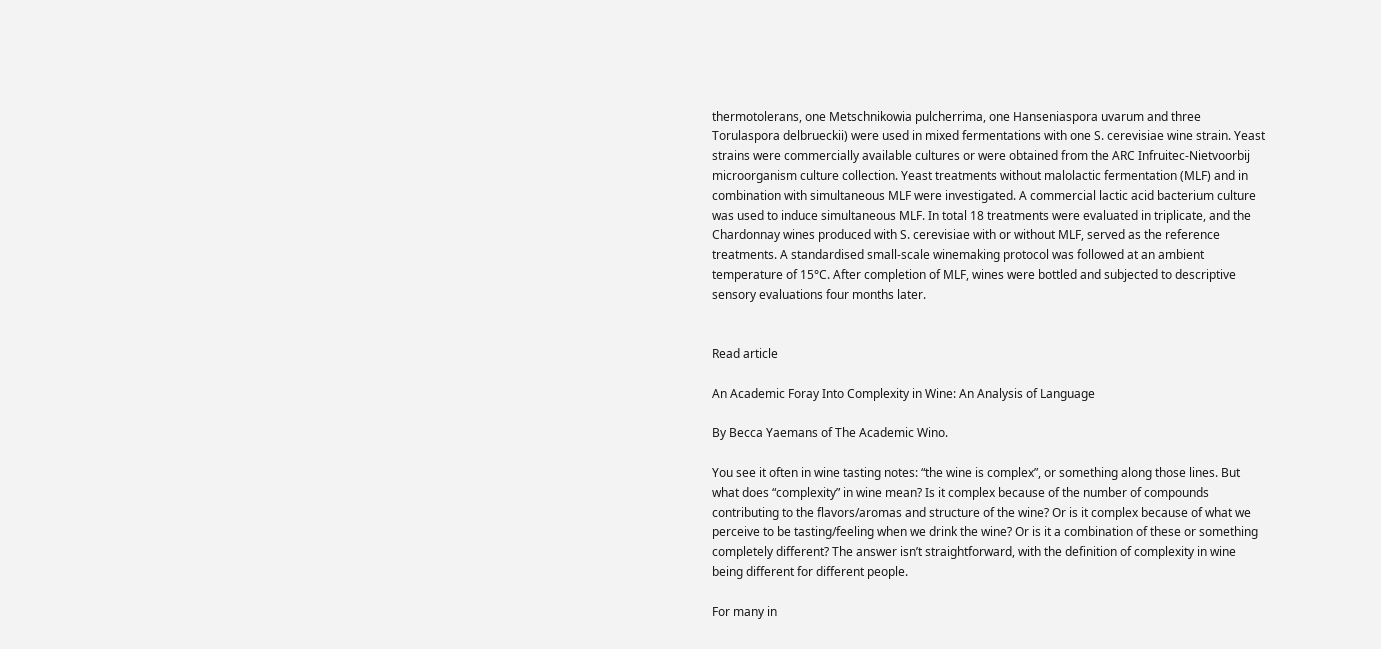thermotolerans, one Metschnikowia pulcherrima, one Hanseniaspora uvarum and three Torulaspora delbrueckii) were used in mixed fermentations with one S. cerevisiae wine strain. Yeast strains were commercially available cultures or were obtained from the ARC Infruitec-Nietvoorbij microorganism culture collection. Yeast treatments without malolactic fermentation (MLF) and in combination with simultaneous MLF were investigated. A commercial lactic acid bacterium culture was used to induce simultaneous MLF. In total 18 treatments were evaluated in triplicate, and the Chardonnay wines produced with S. cerevisiae with or without MLF, served as the reference treatments. A standardised small-scale winemaking protocol was followed at an ambient temperature of 15°C. After completion of MLF, wines were bottled and subjected to descriptive sensory evaluations four months later.


Read article

An Academic Foray Into Complexity in Wine: An Analysis of Language

By Becca Yaemans of The Academic Wino.

You see it often in wine tasting notes: “the wine is complex”, or something along those lines. But what does “complexity” in wine mean? Is it complex because of the number of compounds contributing to the flavors/aromas and structure of the wine? Or is it complex because of what we perceive to be tasting/feeling when we drink the wine? Or is it a combination of these or something completely different? The answer isn’t straightforward, with the definition of complexity in wine being different for different people.

For many in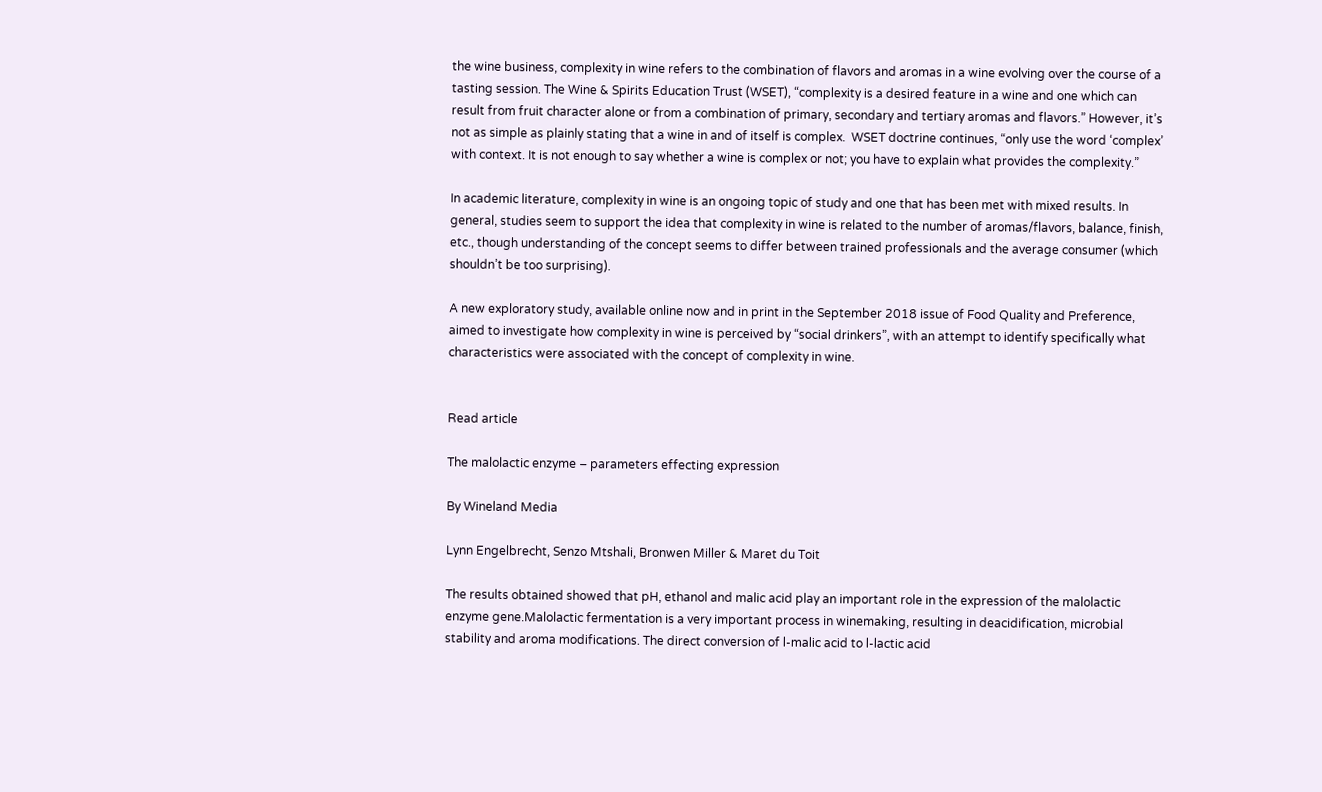the wine business, complexity in wine refers to the combination of flavors and aromas in a wine evolving over the course of a tasting session. The Wine & Spirits Education Trust (WSET), “complexity is a desired feature in a wine and one which can result from fruit character alone or from a combination of primary, secondary and tertiary aromas and flavors.” However, it’s not as simple as plainly stating that a wine in and of itself is complex.  WSET doctrine continues, “only use the word ‘complex’ with context. It is not enough to say whether a wine is complex or not; you have to explain what provides the complexity.”

In academic literature, complexity in wine is an ongoing topic of study and one that has been met with mixed results. In general, studies seem to support the idea that complexity in wine is related to the number of aromas/flavors, balance, finish, etc., though understanding of the concept seems to differ between trained professionals and the average consumer (which shouldn’t be too surprising).

A new exploratory study, available online now and in print in the September 2018 issue of Food Quality and Preference, aimed to investigate how complexity in wine is perceived by “social drinkers”, with an attempt to identify specifically what characteristics were associated with the concept of complexity in wine.


Read article

The malolactic enzyme – parameters effecting expression

By Wineland Media

Lynn Engelbrecht, Senzo Mtshali, Bronwen Miller & Maret du Toit

The results obtained showed that pH, ethanol and malic acid play an important role in the expression of the malolactic enzyme gene.Malolactic fermentation is a very important process in winemaking, resulting in deacidification, microbial stability and aroma modifications. The direct conversion of l-malic acid to l-lactic acid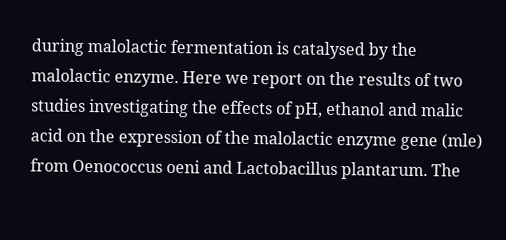during malolactic fermentation is catalysed by the malolactic enzyme. Here we report on the results of two studies investigating the effects of pH, ethanol and malic acid on the expression of the malolactic enzyme gene (mle) from Oenococcus oeni and Lactobacillus plantarum. The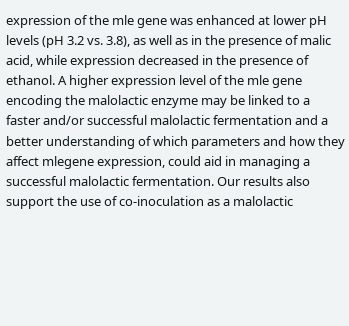expression of the mle gene was enhanced at lower pH levels (pH 3.2 vs. 3.8), as well as in the presence of malic acid, while expression decreased in the presence of ethanol. A higher expression level of the mle gene encoding the malolactic enzyme may be linked to a faster and/or successful malolactic fermentation and a better understanding of which parameters and how they affect mlegene expression, could aid in managing a successful malolactic fermentation. Our results also support the use of co-inoculation as a malolactic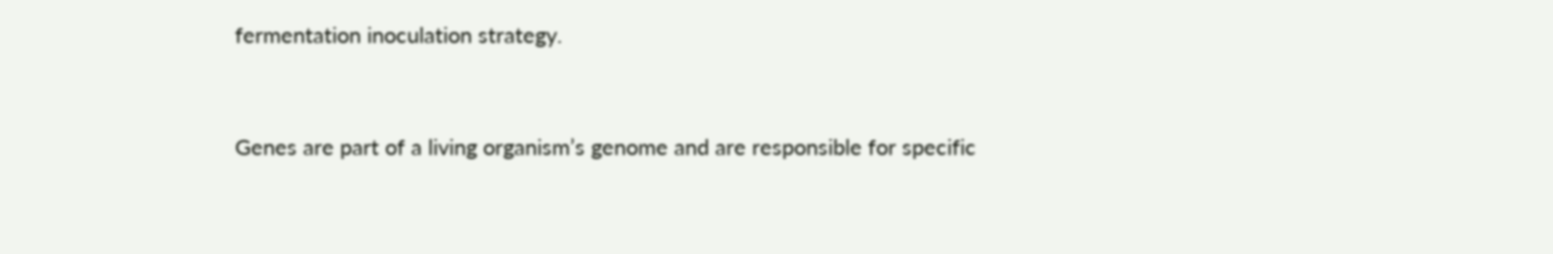fermentation inoculation strategy.


Genes are part of a living organism’s genome and are responsible for specific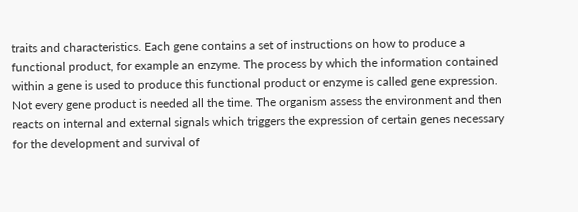traits and characteristics. Each gene contains a set of instructions on how to produce a functional product, for example an enzyme. The process by which the information contained within a gene is used to produce this functional product or enzyme is called gene expression. Not every gene product is needed all the time. The organism assess the environment and then reacts on internal and external signals which triggers the expression of certain genes necessary for the development and survival of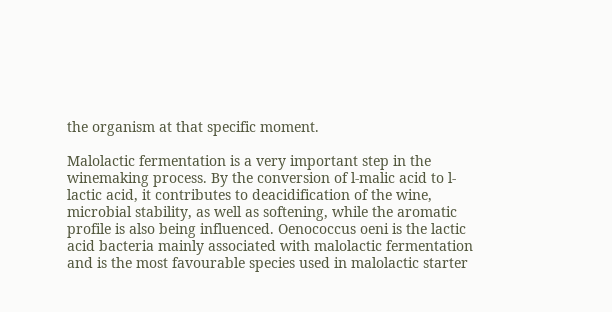the organism at that specific moment.

Malolactic fermentation is a very important step in the winemaking process. By the conversion of l-malic acid to l-lactic acid, it contributes to deacidification of the wine, microbial stability, as well as softening, while the aromatic profile is also being influenced. Oenococcus oeni is the lactic acid bacteria mainly associated with malolactic fermentation and is the most favourable species used in malolactic starter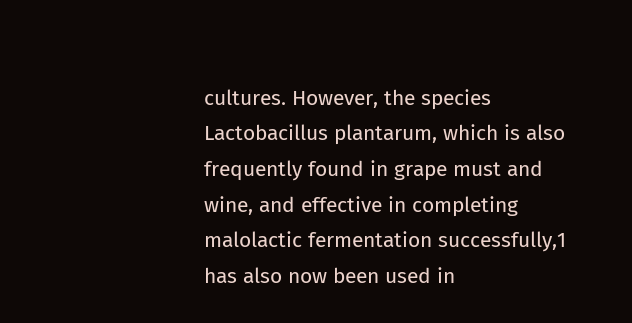cultures. However, the species Lactobacillus plantarum, which is also frequently found in grape must and wine, and effective in completing malolactic fermentation successfully,1 has also now been used in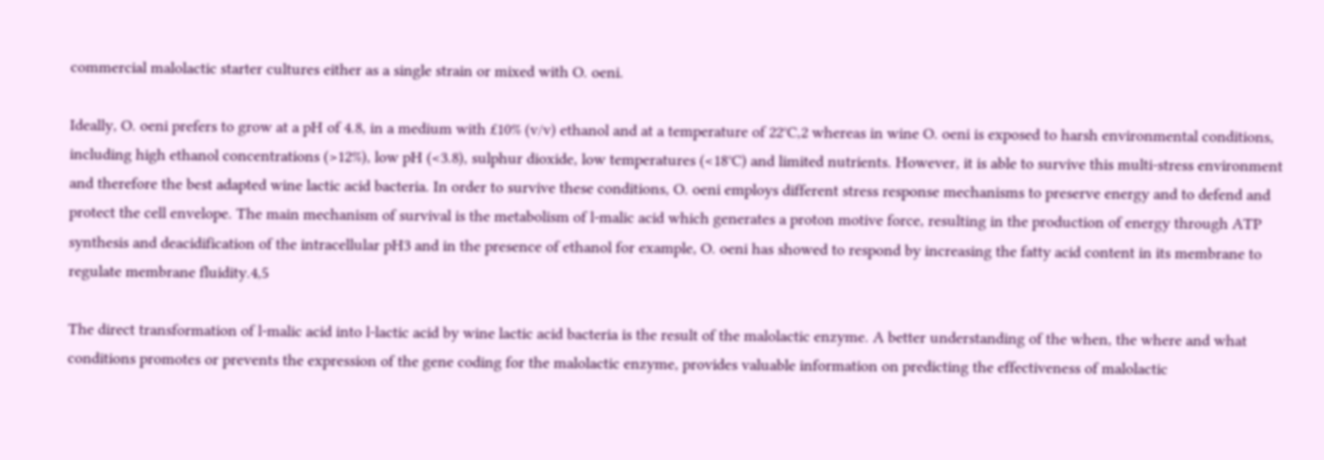commercial malolactic starter cultures either as a single strain or mixed with O. oeni.

Ideally, O. oeni prefers to grow at a pH of 4.8, in a medium with £10% (v/v) ethanol and at a temperature of 22°C,2 whereas in wine O. oeni is exposed to harsh environmental conditions, including high ethanol concentrations (>12%), low pH (<3.8), sulphur dioxide, low temperatures (<18°C) and limited nutrients. However, it is able to survive this multi-stress environment and therefore the best adapted wine lactic acid bacteria. In order to survive these conditions, O. oeni employs different stress response mechanisms to preserve energy and to defend and protect the cell envelope. The main mechanism of survival is the metabolism of l-malic acid which generates a proton motive force, resulting in the production of energy through ATP synthesis and deacidification of the intracellular pH3 and in the presence of ethanol for example, O. oeni has showed to respond by increasing the fatty acid content in its membrane to regulate membrane fluidity.4,5

The direct transformation of l-malic acid into l-lactic acid by wine lactic acid bacteria is the result of the malolactic enzyme. A better understanding of the when, the where and what conditions promotes or prevents the expression of the gene coding for the malolactic enzyme, provides valuable information on predicting the effectiveness of malolactic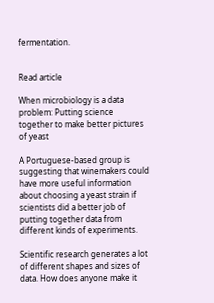fermentation.


Read article

When microbiology is a data problem: Putting science together to make better pictures of yeast

A Portuguese-based group is suggesting that winemakers could have more useful information about choosing a yeast strain if scientists did a better job of putting together data from different kinds of experiments.

Scientific research generates a lot of different shapes and sizes of data. How does anyone make it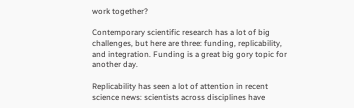work together?

Contemporary scientific research has a lot of big challenges, but here are three: funding, replicability, and integration. Funding is a great big gory topic for another day.

Replicability has seen a lot of attention in recent science news: scientists across disciplines have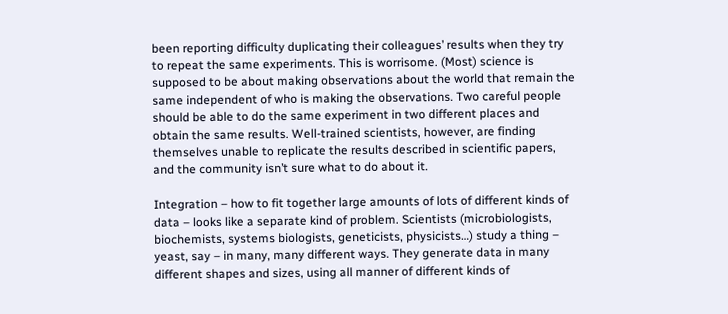been reporting difficulty duplicating their colleagues’ results when they try to repeat the same experiments. This is worrisome. (Most) science is supposed to be about making observations about the world that remain the same independent of who is making the observations. Two careful people should be able to do the same experiment in two different places and obtain the same results. Well-trained scientists, however, are finding themselves unable to replicate the results described in scientific papers, and the community isn’t sure what to do about it.

Integration – how to fit together large amounts of lots of different kinds of data – looks like a separate kind of problem. Scientists (microbiologists, biochemists, systems biologists, geneticists, physicists…) study a thing – yeast, say – in many, many different ways. They generate data in many different shapes and sizes, using all manner of different kinds of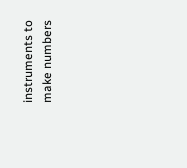instruments to make numbers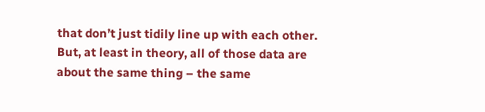that don’t just tidily line up with each other. But, at least in theory, all of those data are about the same thing – the same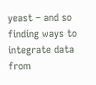yeast – and so finding ways to integrate data from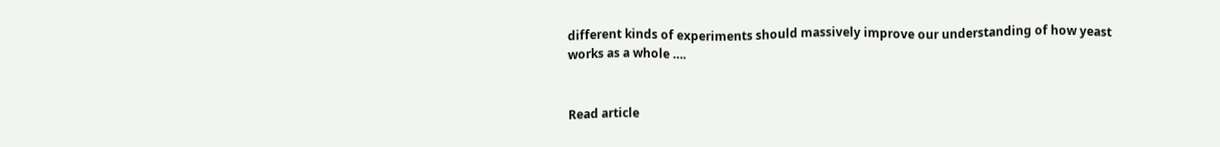different kinds of experiments should massively improve our understanding of how yeast works as a whole ….


Read article